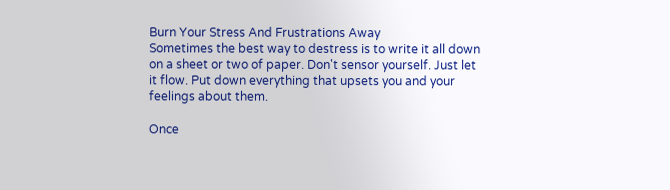Burn Your Stress And Frustrations Away
Sometimes the best way to destress is to write it all down on a sheet or two of paper. Don't sensor yourself. Just let it flow. Put down everything that upsets you and your feelings about them.

Once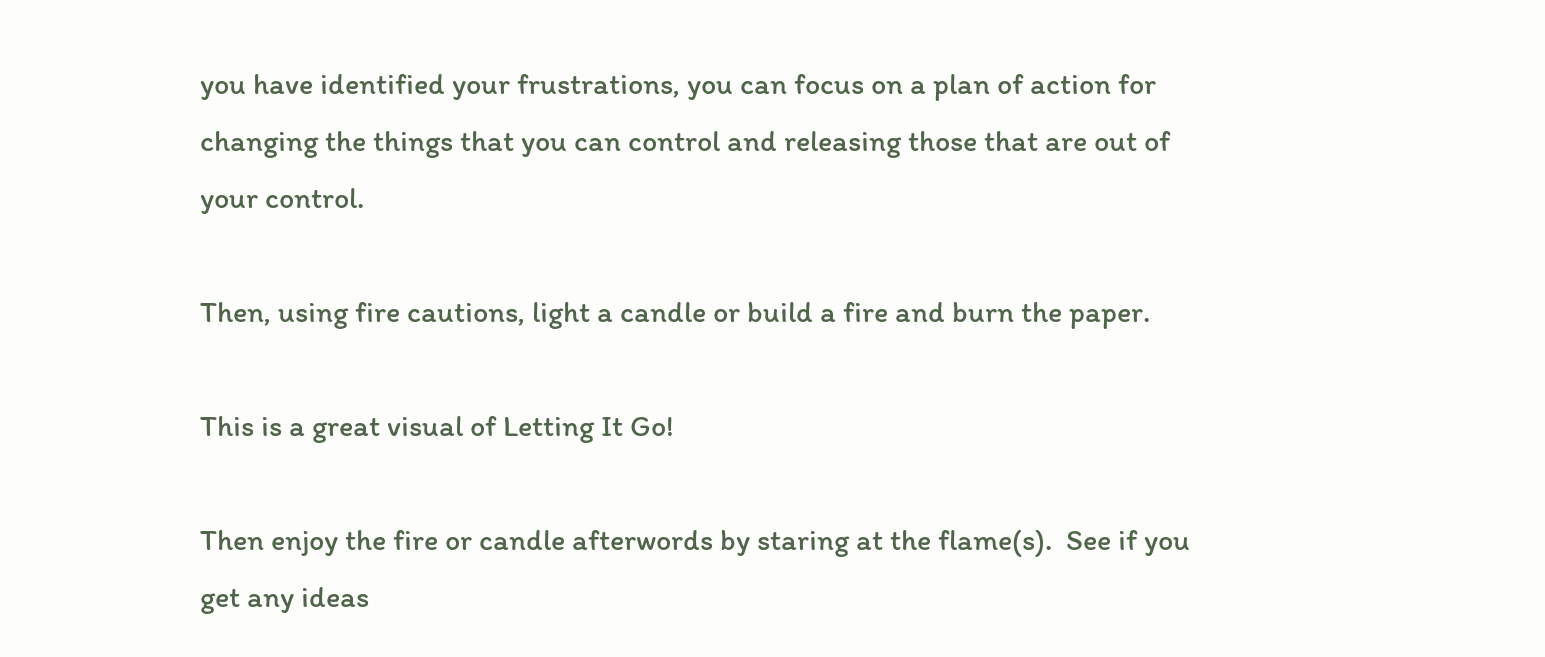you have identified your frustrations, you can focus on a plan of action for changing the things that you can control and releasing those that are out of your control.

Then, using fire cautions, light a candle or build a fire and burn the paper.

This is a great visual of Letting It Go!

Then enjoy the fire or candle afterwords by staring at the flame(s).  See if you get any ideas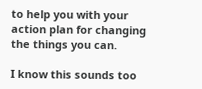to help you with your action plan for changing the things you can.

I know this sounds too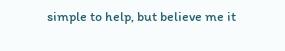simple to help, but believe me it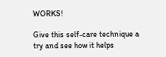WORKS!

Give this self-care technique a try and see how it helps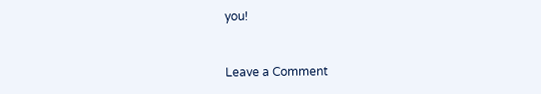you!


Leave a Comment